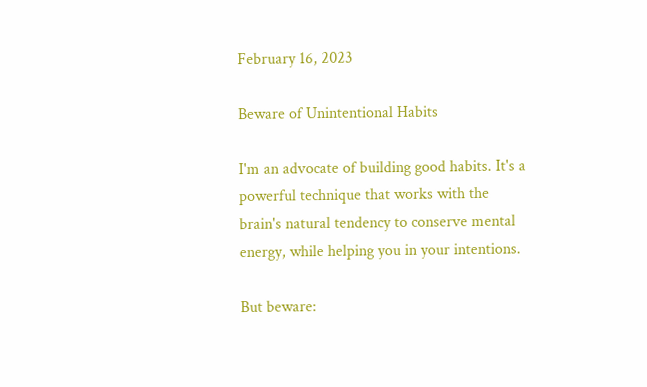February 16, 2023

Beware of Unintentional Habits

I'm an advocate of building good habits. It's a powerful technique that works with the brain's natural tendency to conserve mental energy, while helping you in your intentions.

But beware: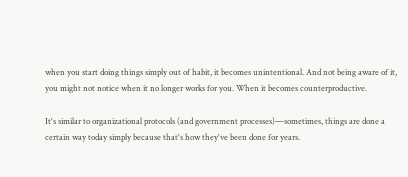when you start doing things simply out of habit, it becomes unintentional. And not being aware of it, you might not notice when it no longer works for you. When it becomes counterproductive.

It's similar to organizational protocols (and government processes)—sometimes, things are done a certain way today simply because that's how they've been done for years.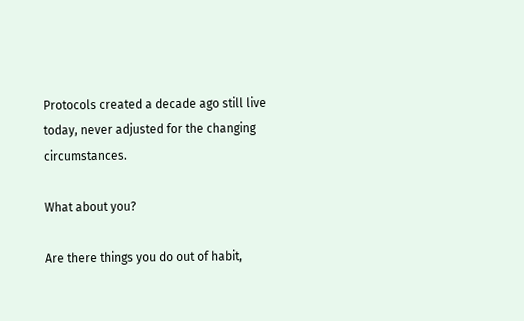Protocols created a decade ago still live today, never adjusted for the changing circumstances.

What about you?

Are there things you do out of habit,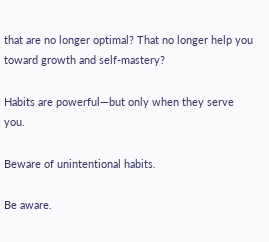that are no longer optimal? That no longer help you toward growth and self-mastery?

Habits are powerful—but only when they serve you.

Beware of unintentional habits.

Be aware.